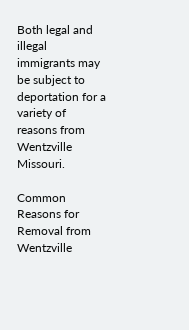Both legal and illegal immigrants may be subject to deportation for a variety of reasons from Wentzville Missouri.

Common Reasons for Removal from Wentzville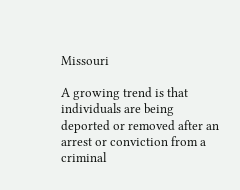Missouri

A growing trend is that individuals are being deported or removed after an arrest or conviction from a criminal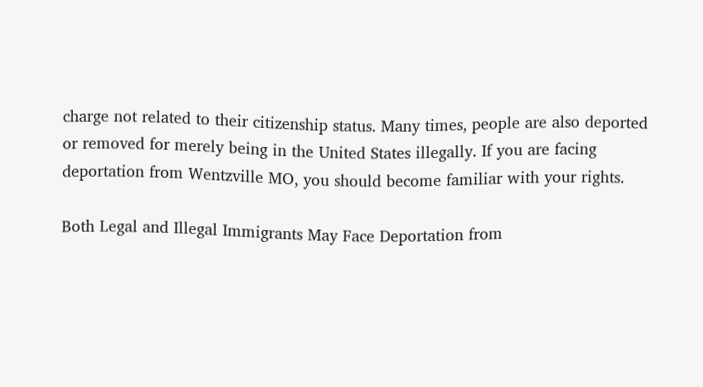charge not related to their citizenship status. Many times, people are also deported or removed for merely being in the United States illegally. If you are facing deportation from Wentzville MO, you should become familiar with your rights.

Both Legal and Illegal Immigrants May Face Deportation from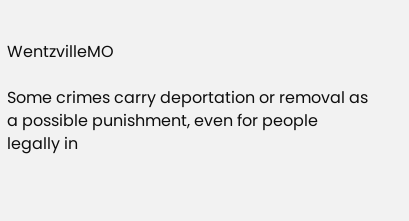WentzvilleMO

Some crimes carry deportation or removal as a possible punishment, even for people legally in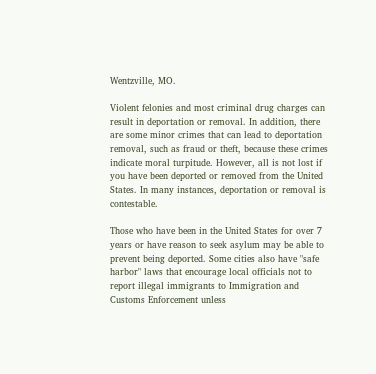Wentzville, MO.

Violent felonies and most criminal drug charges can result in deportation or removal. In addition, there are some minor crimes that can lead to deportation removal, such as fraud or theft, because these crimes indicate moral turpitude. However, all is not lost if you have been deported or removed from the United States. In many instances, deportation or removal is contestable.

Those who have been in the United States for over 7 years or have reason to seek asylum may be able to prevent being deported. Some cities also have "safe harbor" laws that encourage local officials not to report illegal immigrants to Immigration and Customs Enforcement unless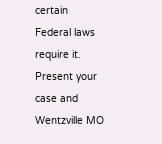certain Federal laws require it. Present your case and Wentzville MO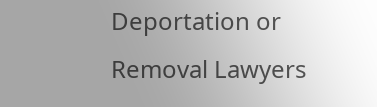Deportation or Removal Lawyers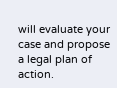will evaluate your case and propose a legal plan of action.